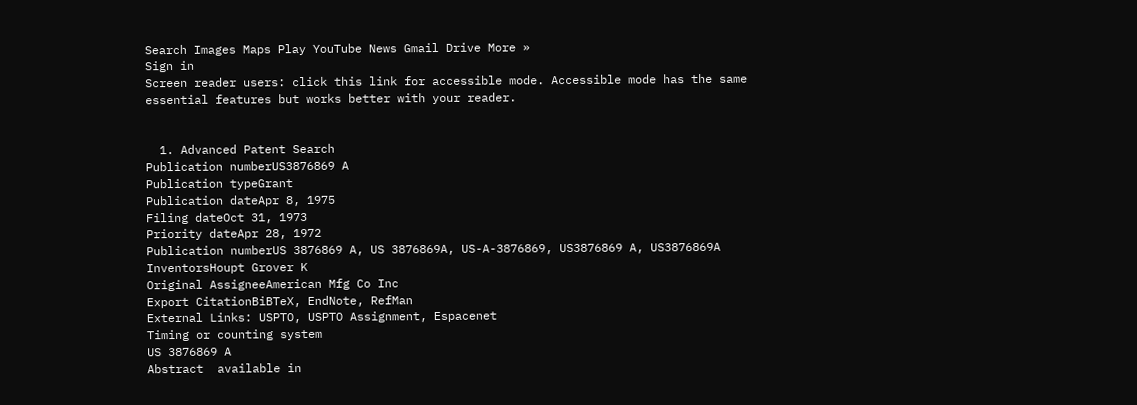Search Images Maps Play YouTube News Gmail Drive More »
Sign in
Screen reader users: click this link for accessible mode. Accessible mode has the same essential features but works better with your reader.


  1. Advanced Patent Search
Publication numberUS3876869 A
Publication typeGrant
Publication dateApr 8, 1975
Filing dateOct 31, 1973
Priority dateApr 28, 1972
Publication numberUS 3876869 A, US 3876869A, US-A-3876869, US3876869 A, US3876869A
InventorsHoupt Grover K
Original AssigneeAmerican Mfg Co Inc
Export CitationBiBTeX, EndNote, RefMan
External Links: USPTO, USPTO Assignment, Espacenet
Timing or counting system
US 3876869 A
Abstract  available in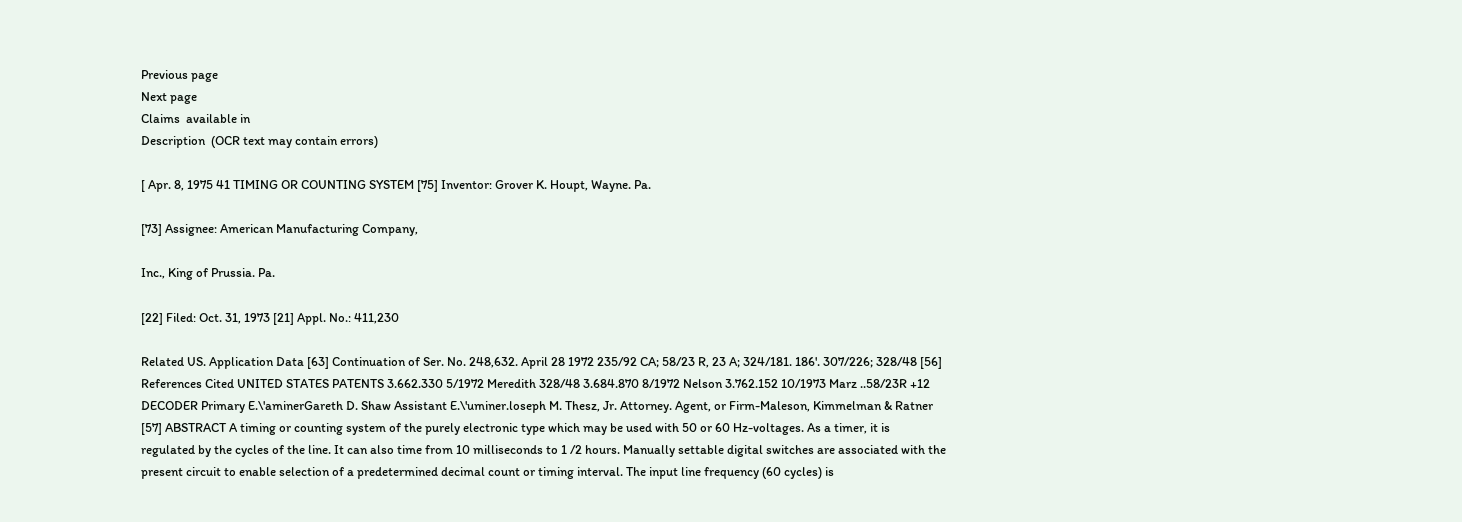Previous page
Next page
Claims  available in
Description  (OCR text may contain errors)

[ Apr. 8, 1975 41 TIMING OR COUNTING SYSTEM [75] Inventor: Grover K. Houpt, Wayne. Pa.

[73] Assignee: American Manufacturing Company,

Inc., King of Prussia. Pa.

[22] Filed: Oct. 31, 1973 [21] Appl. No.: 411,230

Related US. Application Data [63] Continuation of Ser. No. 248,632. April 28 1972 235/92 CA; 58/23 R, 23 A; 324/181. 186'. 307/226; 328/48 [56] References Cited UNITED STATES PATENTS 3.662.330 5/1972 Meredith 328/48 3.684.870 8/1972 Nelson 3.762.152 10/1973 Marz ..58/23R +12 DECODER Primary E.\'aminerGareth D. Shaw Assistant E.\'uminer.loseph M. Thesz, Jr. Attorney. Agent, or Firm-Maleson, Kimmelman & Ratner [57] ABSTRACT A timing or counting system of the purely electronic type which may be used with 50 or 60 Hz-voltages. As a timer, it is regulated by the cycles of the line. It can also time from 10 milliseconds to 1 /2 hours. Manually settable digital switches are associated with the present circuit to enable selection of a predetermined decimal count or timing interval. The input line frequency (60 cycles) is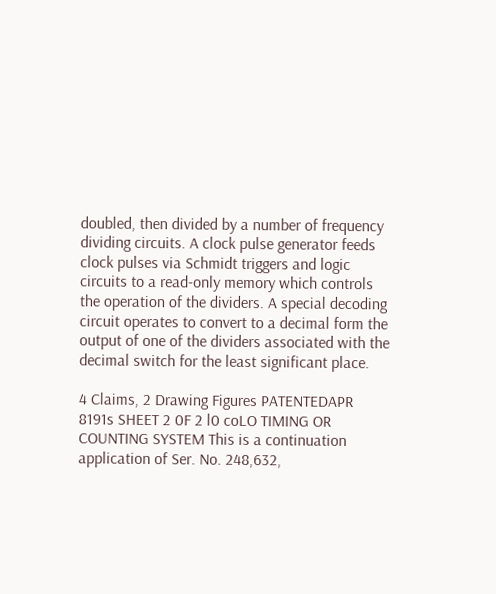doubled, then divided by a number of frequency dividing circuits. A clock pulse generator feeds clock pulses via Schmidt triggers and logic circuits to a read-only memory which controls the operation of the dividers. A special decoding circuit operates to convert to a decimal form the output of one of the dividers associated with the decimal switch for the least significant place.

4 Claims, 2 Drawing Figures PATENTEDAPR 8191s SHEET 2 0F 2 l0 coLO TIMING OR COUNTING SYSTEM This is a continuation application of Ser. No. 248,632,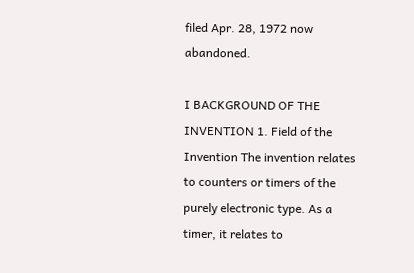filed Apr. 28, 1972 now abandoned.

I BACKGROUND OF THE INVENTION 1. Field of the Invention The invention relates to counters or timers of the purely electronic type. As a timer, it relates to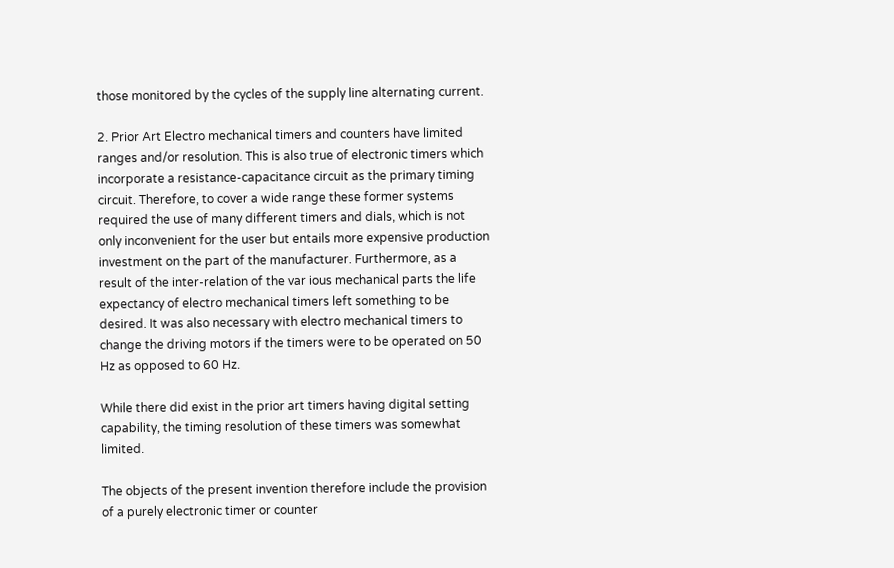those monitored by the cycles of the supply line alternating current.

2. Prior Art Electro mechanical timers and counters have limited ranges and/or resolution. This is also true of electronic timers which incorporate a resistance-capacitance circuit as the primary timing circuit. Therefore, to cover a wide range these former systems required the use of many different timers and dials, which is not only inconvenient for the user but entails more expensive production investment on the part of the manufacturer. Furthermore, as a result of the inter-relation of the var ious mechanical parts the life expectancy of electro mechanical timers left something to be desired. It was also necessary with electro mechanical timers to change the driving motors if the timers were to be operated on 50 Hz as opposed to 60 Hz.

While there did exist in the prior art timers having digital setting capability, the timing resolution of these timers was somewhat limited.

The objects of the present invention therefore include the provision of a purely electronic timer or counter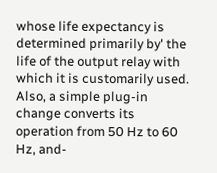whose life expectancy is determined primarily by' the life of the output relay with which it is customarily used. Also, a simple plug-in change converts its operation from 50 Hz to 60 Hz, and-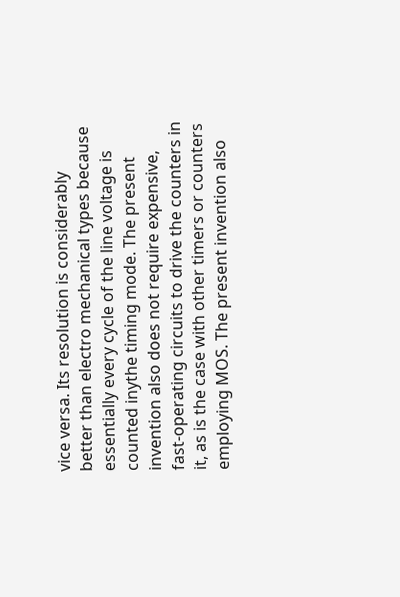vice versa. Its resolution is considerably better than electro mechanical types because essentially every cycle of the line voltage is counted inythe timing mode. The present invention also does not require expensive, fast-operating circuits to drive the counters in it, as is the case with other timers or counters employing MOS. The present invention also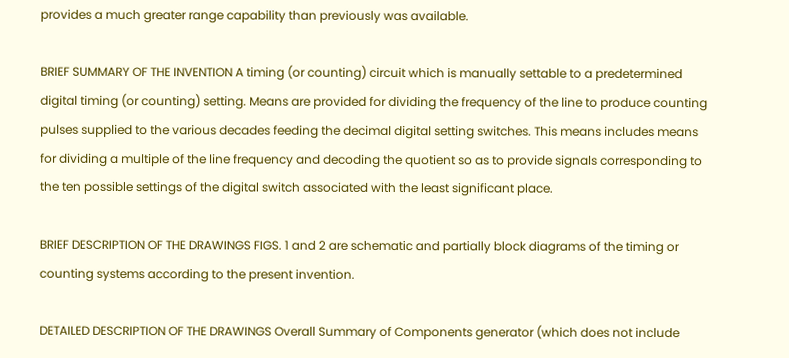provides a much greater range capability than previously was available.

BRIEF SUMMARY OF THE INVENTION A timing (or counting) circuit which is manually settable to a predetermined digital timing (or counting) setting. Means are provided for dividing the frequency of the line to produce counting pulses supplied to the various decades feeding the decimal digital setting switches. This means includes means for dividing a multiple of the line frequency and decoding the quotient so as to provide signals corresponding to the ten possible settings of the digital switch associated with the least significant place.

BRIEF DESCRIPTION OF THE DRAWINGS FIGS. 1 and 2 are schematic and partially block diagrams of the timing or counting systems according to the present invention.

DETAILED DESCRIPTION OF THE DRAWINGS Overall Summary of Components generator (which does not include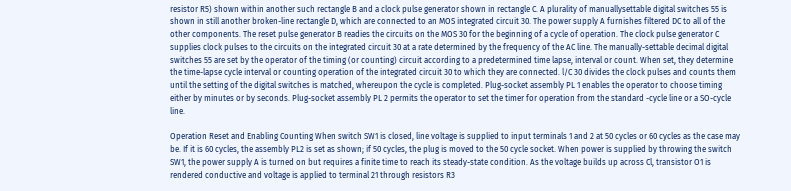resistor R5) shown within another such rectangle B and a clock pulse generator shown in rectangle C. A plurality of manuallysettable digital switches 55 is shown in still another broken-line rectangle D, which are connected to an MOS integrated circuit 30. The power supply A furnishes filtered DC to all of the other components. The reset pulse generator B readies the circuits on the MOS 30 for the beginning of a cycle of operation. The clock pulse generator C supplies clock pulses to the circuits on the integrated circuit 30 at a rate determined by the frequency of the AC line. The manually-settable decimal digital switches 55 are set by the operator of the timing (or counting) circuit according to a predetermined time lapse, interval or count. When set, they determine the time-lapse cycle interval or counting operation of the integrated circuit 30 to which they are connected. l/C 30 divides the clock pulses and counts them until the setting of the digital switches is matched, whereupon the cycle is completed. Plug-socket assembly PL 1 enables the operator to choose timing either by minutes or by seconds. Plug-socket assembly PL 2 permits the operator to set the timer for operation from the standard -cycle line or a SO-cycle line.

Operation Reset and Enabling Counting When switch SW1 is closed, line voltage is supplied to input terminals 1 and 2 at 50 cycles or 60 cycles as the case may be. If it is 60 cycles, the assembly PL2 is set as shown; if 50 cycles, the plug is moved to the 50 cycle socket. When power is supplied by throwing the switch SW1, the power supply A is turned on but requires a finite time to reach its steady-state condition. As the voltage builds up across Cl, transistor O1 is rendered conductive and voltage is applied to terminal 21 through resistors R3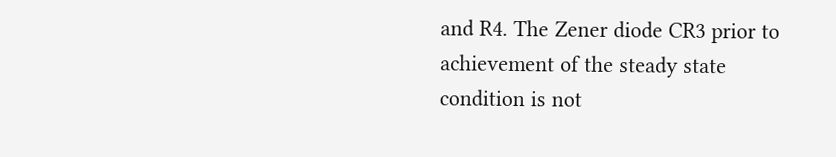and R4. The Zener diode CR3 prior to achievement of the steady state condition is not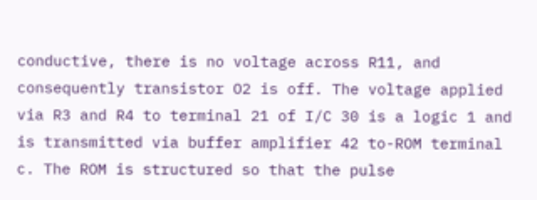conductive, there is no voltage across R11, and consequently transistor O2 is off. The voltage applied via R3 and R4 to terminal 21 of I/C 30 is a logic 1 and is transmitted via buffer amplifier 42 to-ROM terminal c. The ROM is structured so that the pulse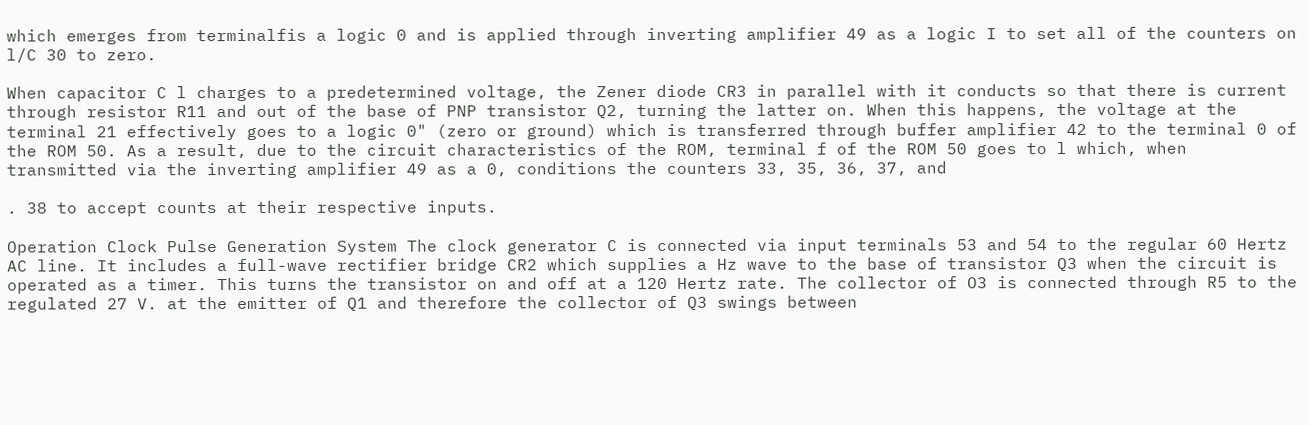which emerges from terminalfis a logic 0 and is applied through inverting amplifier 49 as a logic I to set all of the counters on l/C 30 to zero.

When capacitor C l charges to a predetermined voltage, the Zener diode CR3 in parallel with it conducts so that there is current through resistor R11 and out of the base of PNP transistor Q2, turning the latter on. When this happens, the voltage at the terminal 21 effectively goes to a logic 0" (zero or ground) which is transferred through buffer amplifier 42 to the terminal 0 of the ROM 50. As a result, due to the circuit characteristics of the ROM, terminal f of the ROM 50 goes to l which, when transmitted via the inverting amplifier 49 as a 0, conditions the counters 33, 35, 36, 37, and

. 38 to accept counts at their respective inputs.

Operation Clock Pulse Generation System The clock generator C is connected via input terminals 53 and 54 to the regular 60 Hertz AC line. It includes a full-wave rectifier bridge CR2 which supplies a Hz wave to the base of transistor Q3 when the circuit is operated as a timer. This turns the transistor on and off at a 120 Hertz rate. The collector of O3 is connected through R5 to the regulated 27 V. at the emitter of Q1 and therefore the collector of Q3 swings between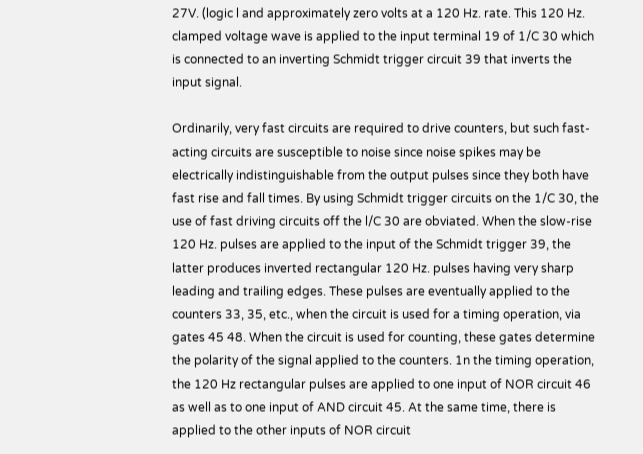27V. (logic l and approximately zero volts at a 120 Hz. rate. This 120 Hz. clamped voltage wave is applied to the input terminal 19 of 1/C 30 which is connected to an inverting Schmidt trigger circuit 39 that inverts the input signal.

Ordinarily, very fast circuits are required to drive counters, but such fast-acting circuits are susceptible to noise since noise spikes may be electrically indistinguishable from the output pulses since they both have fast rise and fall times. By using Schmidt trigger circuits on the 1/C 30, the use of fast driving circuits off the l/C 30 are obviated. When the slow-rise 120 Hz. pulses are applied to the input of the Schmidt trigger 39, the latter produces inverted rectangular 120 Hz. pulses having very sharp leading and trailing edges. These pulses are eventually applied to the counters 33, 35, etc., when the circuit is used for a timing operation, via gates 45 48. When the circuit is used for counting, these gates determine the polarity of the signal applied to the counters. 1n the timing operation, the 120 Hz rectangular pulses are applied to one input of NOR circuit 46 as well as to one input of AND circuit 45. At the same time, there is applied to the other inputs of NOR circuit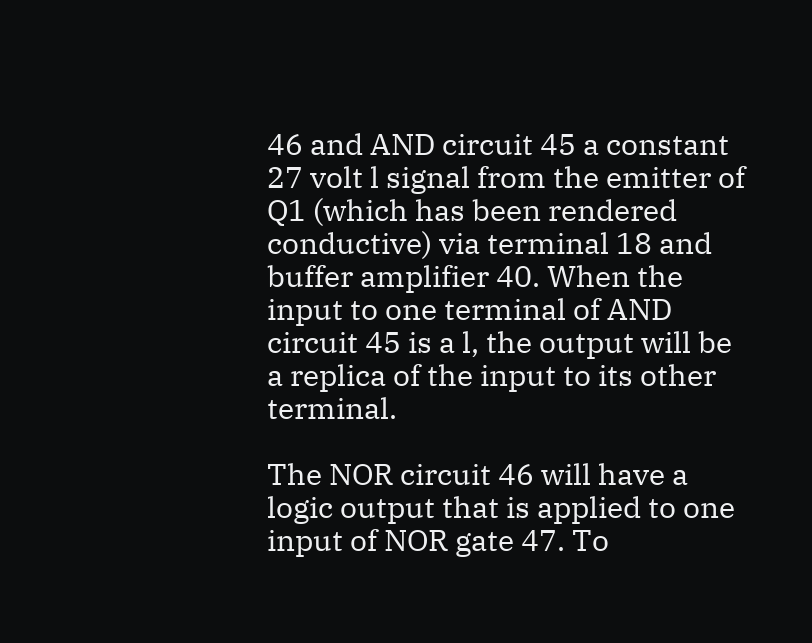46 and AND circuit 45 a constant 27 volt l signal from the emitter of Q1 (which has been rendered conductive) via terminal 18 and buffer amplifier 40. When the input to one terminal of AND circuit 45 is a l, the output will be a replica of the input to its other terminal.

The NOR circuit 46 will have a logic output that is applied to one input of NOR gate 47. To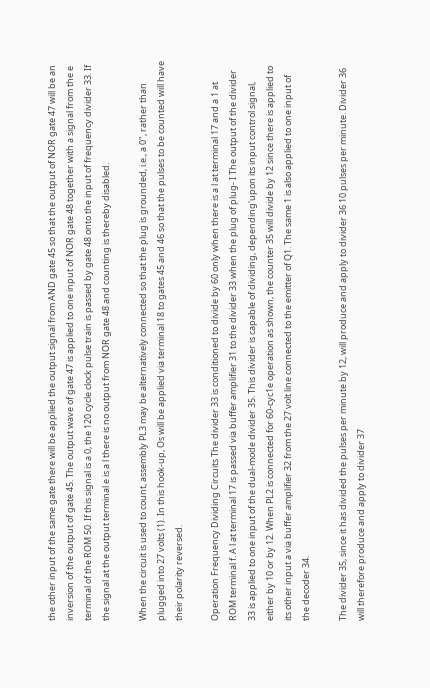the other input of the same gate there will be applied the output signal from AND gate 45 so that the output of NOR gate 47 will be an inversion of the output of gate 45. The output wave of gate 47 is applied to one input of NOR gate 48 together with a signal from the e terminal of the ROM 50. If this signal is a 0, the 120 cycle clock pulse train is passed by gate 48 onto the input of frequency divider 33. If the signal at the output terminal e is a l there is no output from NOR gate 48 and counting is thereby disabled.

When the circuit is used to count, assembly PL3 may be alternatively connected so that the plug is grounded, i.e., a 0", rather than plugged into 27 volts (1). In this hook-up, Os will be applied via terminal 18 to gates 45 and 46 so that the pulses to be counted will have their polarity reversed.

Operation Frequency Dividing Circuits The divider 33 is conditioned to divide by 60 only when there is a l at terminal 17 and a 1 at ROM terminal f. A l at terminal 17 is passed via buffer amplifier 31 to the divider 33 when the plug of plug- I The output of the divider 33 is applied to one input of the dual-mode divider 35. This divider is capable of dividing, depending'upon its input control signal, either by 10 or by 12. When PL2 is connected for 60-cyc1e operation as shown, the counter 35 will divide by 12 since there is applied to its other input a via buffer amplifier 32 from the 27 volt line connected to the emitter of Q1. The same 1 is also applied to one input of the decoder 34.

The divider 35, since it has divided the pulses per minute by 12, will produce and apply to divider 36 10 pulses per minute. Divider 36 will therefore produce and apply to divider 37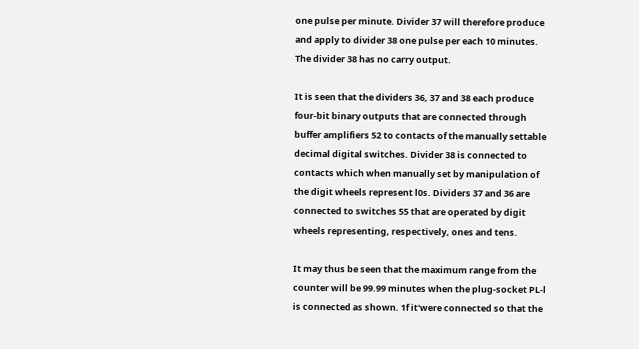one pulse per minute. Divider 37 will therefore produce and apply to divider 38 one pulse per each 10 minutes. The divider 38 has no carry output.

It is seen that the dividers 36, 37 and 38 each produce four-bit binary outputs that are connected through buffer amplifiers 52 to contacts of the manually settable decimal digital switches. Divider 38 is connected to contacts which when manually set by manipulation of the digit wheels represent l0s. Dividers 37 and 36 are connected to switches 55 that are operated by digit wheels representing, respectively, ones and tens.

It may thus be seen that the maximum range from the counter will be 99.99 minutes when the plug-socket PL-l is connected as shown. 1f it'were connected so that the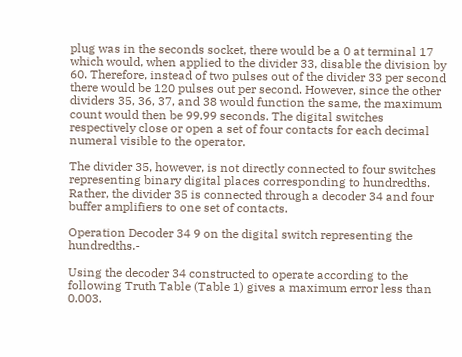plug was in the seconds socket, there would be a 0 at terminal 17 which would, when applied to the divider 33, disable the division by 60. Therefore, instead of two pulses out of the divider 33 per second there would be 120 pulses out per second. However, since the other dividers 35, 36, 37, and 38 would function the same, the maximum count would then be 99.99 seconds. The digital switches respectively close or open a set of four contacts for each decimal numeral visible to the operator.

The divider 35, however, is not directly connected to four switches representing binary digital places corresponding to hundredths. Rather, the divider 35 is connected through a decoder 34 and four buffer amplifiers to one set of contacts.

Operation Decoder 34 9 on the digital switch representing the hundredths.-

Using the decoder 34 constructed to operate according to the following Truth Table (Table 1) gives a maximum error less than 0.003.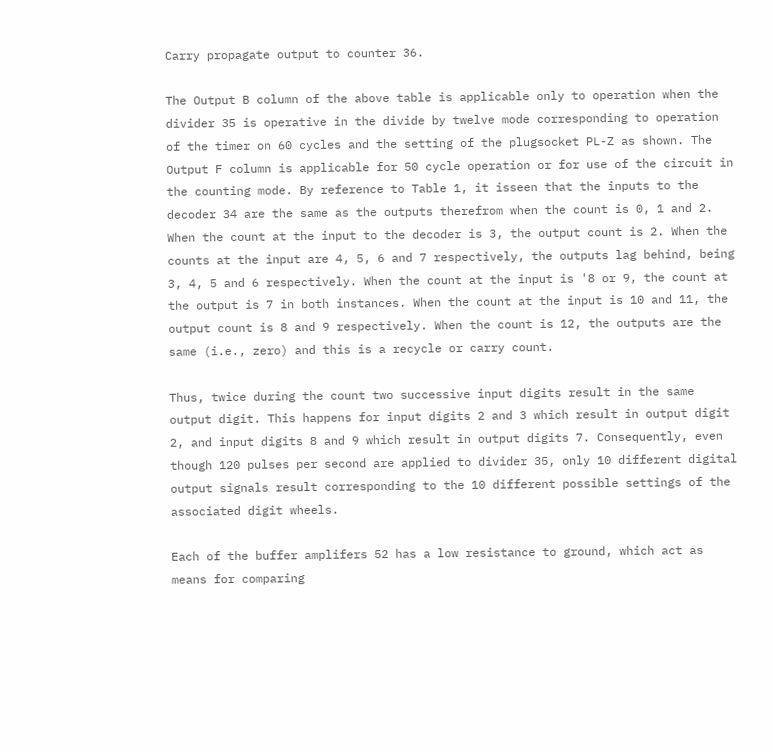Carry propagate output to counter 36.

The Output B column of the above table is applicable only to operation when the divider 35 is operative in the divide by twelve mode corresponding to operation of the timer on 60 cycles and the setting of the plugsocket PL-Z as shown. The Output F column is applicable for 50 cycle operation or for use of the circuit in the counting mode. By reference to Table 1, it isseen that the inputs to the decoder 34 are the same as the outputs therefrom when the count is 0, 1 and 2. When the count at the input to the decoder is 3, the output count is 2. When the counts at the input are 4, 5, 6 and 7 respectively, the outputs lag behind, being 3, 4, 5 and 6 respectively. When the count at the input is '8 or 9, the count at the output is 7 in both instances. When the count at the input is 10 and 11, the output count is 8 and 9 respectively. When the count is 12, the outputs are the same (i.e., zero) and this is a recycle or carry count.

Thus, twice during the count two successive input digits result in the same output digit. This happens for input digits 2 and 3 which result in output digit 2, and input digits 8 and 9 which result in output digits 7. Consequently, even though 120 pulses per second are applied to divider 35, only 10 different digital output signals result corresponding to the 10 different possible settings of the associated digit wheels.

Each of the buffer amplifers 52 has a low resistance to ground, which act as means for comparing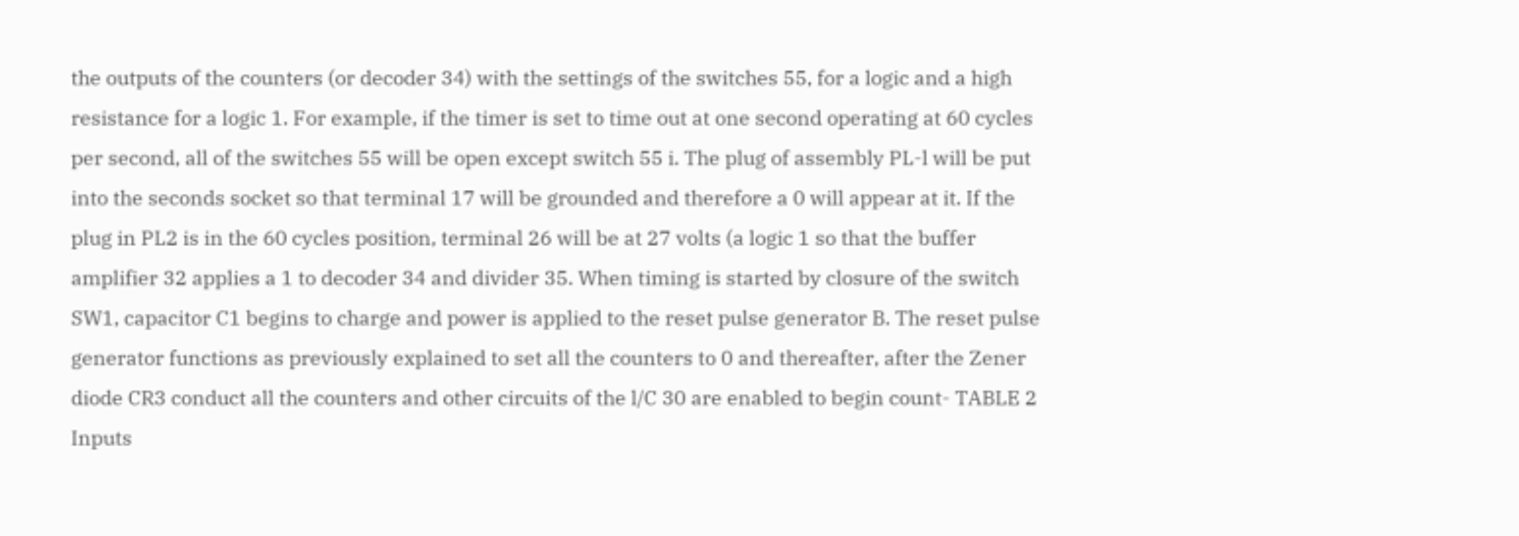the outputs of the counters (or decoder 34) with the settings of the switches 55, for a logic and a high resistance for a logic 1. For example, if the timer is set to time out at one second operating at 60 cycles per second, all of the switches 55 will be open except switch 55 i. The plug of assembly PL-l will be put into the seconds socket so that terminal 17 will be grounded and therefore a 0 will appear at it. If the plug in PL2 is in the 60 cycles position, terminal 26 will be at 27 volts (a logic 1 so that the buffer amplifier 32 applies a 1 to decoder 34 and divider 35. When timing is started by closure of the switch SW1, capacitor C1 begins to charge and power is applied to the reset pulse generator B. The reset pulse generator functions as previously explained to set all the counters to 0 and thereafter, after the Zener diode CR3 conduct all the counters and other circuits of the l/C 30 are enabled to begin count- TABLE 2 Inputs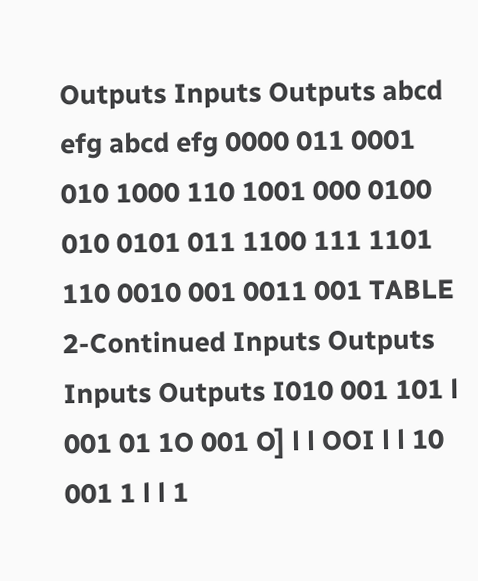Outputs Inputs Outputs abcd efg abcd efg 0000 011 0001 010 1000 110 1001 000 0100 010 0101 011 1100 111 1101 110 0010 001 0011 001 TABLE 2-Continued Inputs Outputs Inputs Outputs I010 001 101 l 001 01 1O 001 O] l l OOI l l 10 001 1 l l 1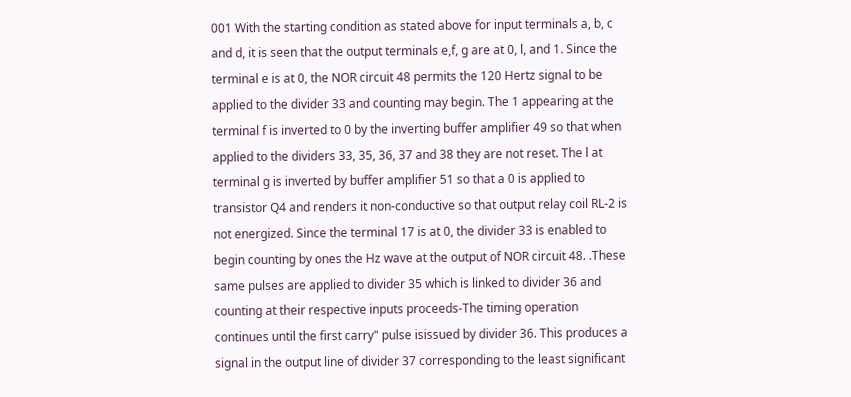001 With the starting condition as stated above for input terminals a, b, c and d, it is seen that the output terminals e,f, g are at 0, l, and 1. Since the terminal e is at 0, the NOR circuit 48 permits the 120 Hertz signal to be applied to the divider 33 and counting may begin. The 1 appearing at the terminal f is inverted to 0 by the inverting buffer amplifier 49 so that when applied to the dividers 33, 35, 36, 37 and 38 they are not reset. The l at terminal g is inverted by buffer amplifier 51 so that a 0 is applied to transistor Q4 and renders it non-conductive so that output relay coil RL-2 is not energized. Since the terminal 17 is at 0, the divider 33 is enabled to begin counting by ones the Hz wave at the output of NOR circuit 48. .These same pulses are applied to divider 35 which is linked to divider 36 and counting at their respective inputs proceeds-The timing operation continues until the first carry" pulse isissued by divider 36. This produces a signal in the output line of divider 37 corresponding to the least significant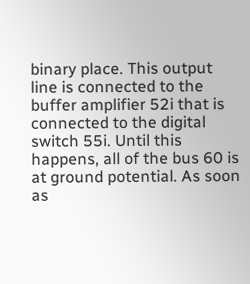binary place. This output line is connected to the buffer amplifier 52i that is connected to the digital switch 55i. Until this happens, all of the bus 60 is at ground potential. As soon as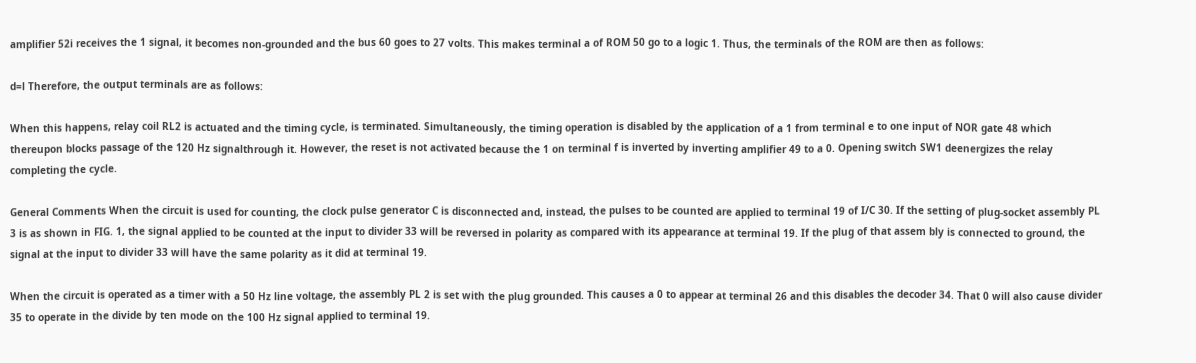amplifier 52i receives the 1 signal, it becomes non-grounded and the bus 60 goes to 27 volts. This makes terminal a of ROM 50 go to a logic 1. Thus, the terminals of the ROM are then as follows:

d=l Therefore, the output terminals are as follows:

When this happens, relay coil RL2 is actuated and the timing cycle, is terminated. Simultaneously, the timing operation is disabled by the application of a 1 from terminal e to one input of NOR gate 48 which thereupon blocks passage of the 120 Hz signalthrough it. However, the reset is not activated because the 1 on terminal f is inverted by inverting amplifier 49 to a 0. Opening switch SW1 deenergizes the relay completing the cycle.

General Comments When the circuit is used for counting, the clock pulse generator C is disconnected and, instead, the pulses to be counted are applied to terminal 19 of I/C 30. If the setting of plug-socket assembly PL 3 is as shown in FIG. 1, the signal applied to be counted at the input to divider 33 will be reversed in polarity as compared with its appearance at terminal 19. If the plug of that assem bly is connected to ground, the signal at the input to divider 33 will have the same polarity as it did at terminal 19.

When the circuit is operated as a timer with a 50 Hz line voltage, the assembly PL 2 is set with the plug grounded. This causes a 0 to appear at terminal 26 and this disables the decoder 34. That 0 will also cause divider 35 to operate in the divide by ten mode on the 100 Hz signal applied to terminal 19.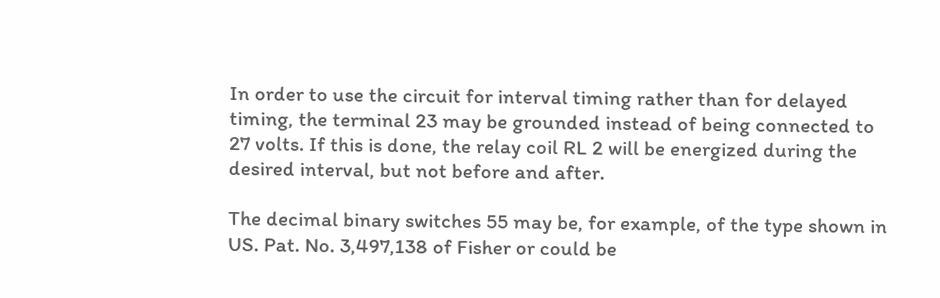In order to use the circuit for interval timing rather than for delayed timing, the terminal 23 may be grounded instead of being connected to 27 volts. If this is done, the relay coil RL 2 will be energized during the desired interval, but not before and after.

The decimal binary switches 55 may be, for example, of the type shown in US. Pat. No. 3,497,138 of Fisher or could be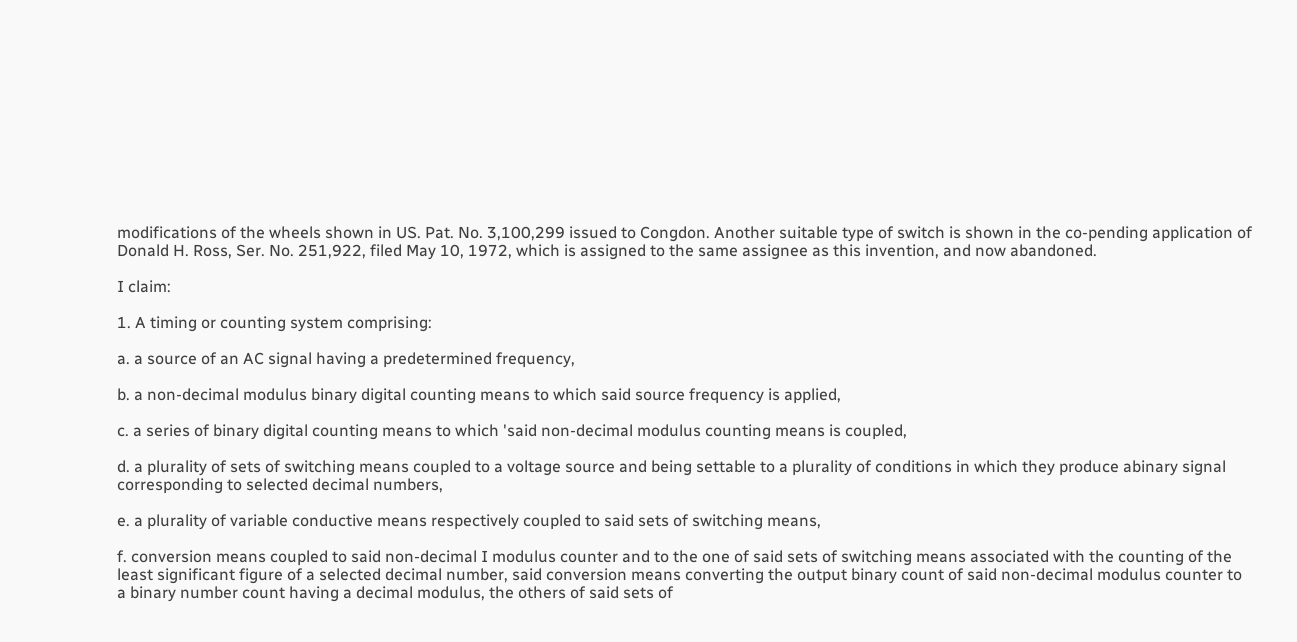modifications of the wheels shown in US. Pat. No. 3,100,299 issued to Congdon. Another suitable type of switch is shown in the co-pending application of Donald H. Ross, Ser. No. 251,922, filed May 10, 1972, which is assigned to the same assignee as this invention, and now abandoned.

I claim:

1. A timing or counting system comprising:

a. a source of an AC signal having a predetermined frequency,

b. a non-decimal modulus binary digital counting means to which said source frequency is applied,

c. a series of binary digital counting means to which 'said non-decimal modulus counting means is coupled,

d. a plurality of sets of switching means coupled to a voltage source and being settable to a plurality of conditions in which they produce abinary signal corresponding to selected decimal numbers,

e. a plurality of variable conductive means respectively coupled to said sets of switching means,

f. conversion means coupled to said non-decimal I modulus counter and to the one of said sets of switching means associated with the counting of the least significant figure of a selected decimal number, said conversion means converting the output binary count of said non-decimal modulus counter to a binary number count having a decimal modulus, the others of said sets of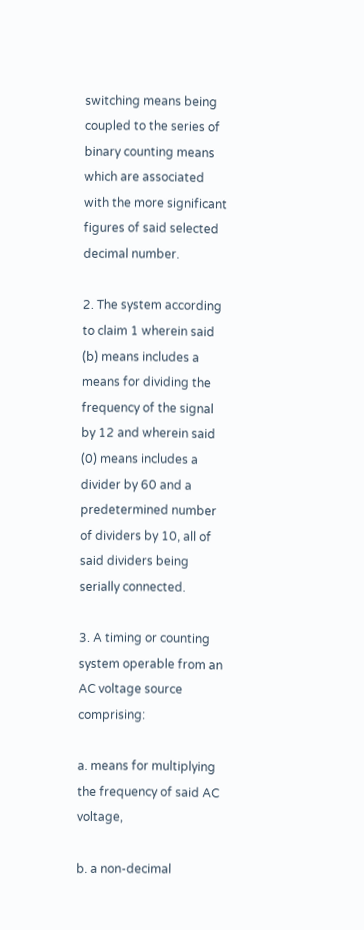switching means being coupled to the series of binary counting means which are associated with the more significant figures of said selected decimal number.

2. The system according to claim 1 wherein said (b) means includes a means for dividing the frequency of the signal by 12 and wherein said (0) means includes a divider by 60 and a predetermined number of dividers by 10, all of said dividers being serially connected.

3. A timing or counting system operable from an AC voltage source comprising:

a. means for multiplying the frequency of said AC voltage,

b. a non-decimal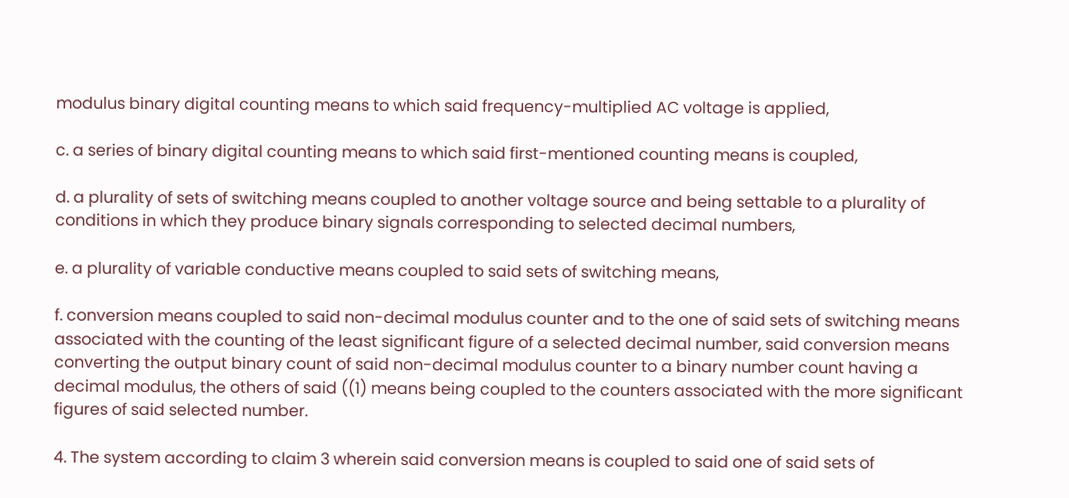modulus binary digital counting means to which said frequency-multiplied AC voltage is applied,

c. a series of binary digital counting means to which said first-mentioned counting means is coupled,

d. a plurality of sets of switching means coupled to another voltage source and being settable to a plurality of conditions in which they produce binary signals corresponding to selected decimal numbers,

e. a plurality of variable conductive means coupled to said sets of switching means,

f. conversion means coupled to said non-decimal modulus counter and to the one of said sets of switching means associated with the counting of the least significant figure of a selected decimal number, said conversion means converting the output binary count of said non-decimal modulus counter to a binary number count having a decimal modulus, the others of said ((1) means being coupled to the counters associated with the more significant figures of said selected number.

4. The system according to claim 3 wherein said conversion means is coupled to said one of said sets of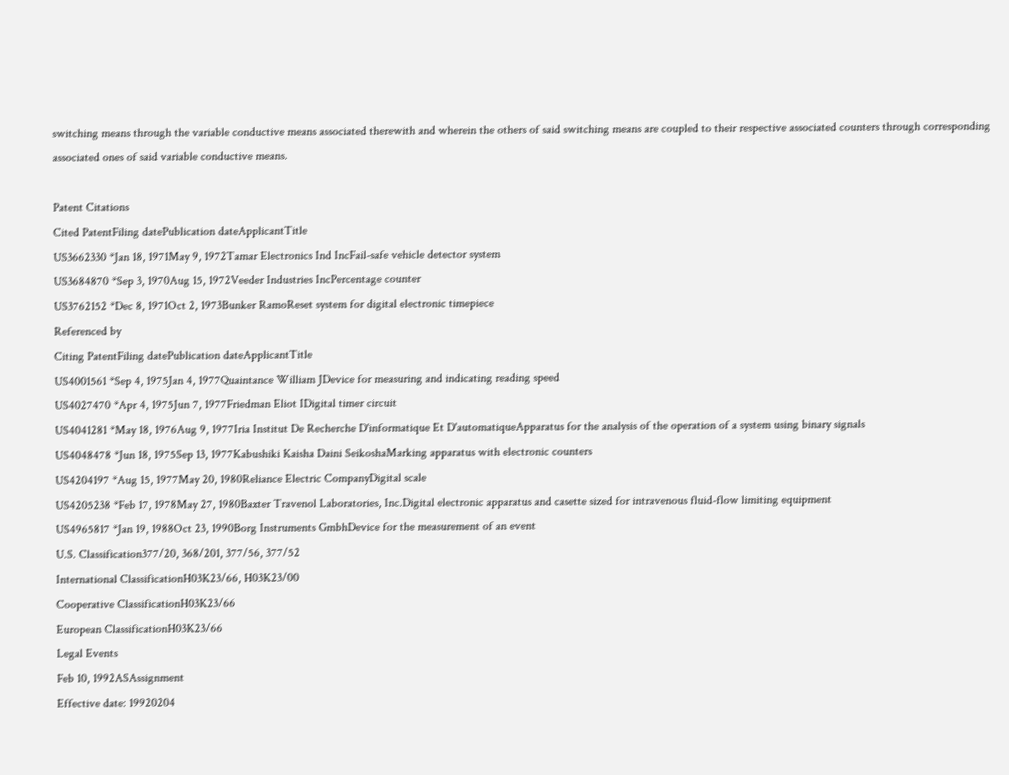switching means through the variable conductive means associated therewith and wherein the others of said switching means are coupled to their respective associated counters through corresponding associated ones of said variable conductive means.

Patent Citations
Cited PatentFiling datePublication dateApplicantTitle
US3662330 *Jan 18, 1971May 9, 1972Tamar Electronics Ind IncFail-safe vehicle detector system
US3684870 *Sep 3, 1970Aug 15, 1972Veeder Industries IncPercentage counter
US3762152 *Dec 8, 1971Oct 2, 1973Bunker RamoReset system for digital electronic timepiece
Referenced by
Citing PatentFiling datePublication dateApplicantTitle
US4001561 *Sep 4, 1975Jan 4, 1977Quaintance William JDevice for measuring and indicating reading speed
US4027470 *Apr 4, 1975Jun 7, 1977Friedman Eliot IDigital timer circuit
US4041281 *May 18, 1976Aug 9, 1977Iria Institut De Recherche D'informatique Et D'automatiqueApparatus for the analysis of the operation of a system using binary signals
US4048478 *Jun 18, 1975Sep 13, 1977Kabushiki Kaisha Daini SeikoshaMarking apparatus with electronic counters
US4204197 *Aug 15, 1977May 20, 1980Reliance Electric CompanyDigital scale
US4205238 *Feb 17, 1978May 27, 1980Baxter Travenol Laboratories, Inc.Digital electronic apparatus and casette sized for intravenous fluid-flow limiting equipment
US4965817 *Jan 19, 1988Oct 23, 1990Borg Instruments GmbhDevice for the measurement of an event
U.S. Classification377/20, 368/201, 377/56, 377/52
International ClassificationH03K23/66, H03K23/00
Cooperative ClassificationH03K23/66
European ClassificationH03K23/66
Legal Events
Feb 10, 1992ASAssignment
Effective date: 19920204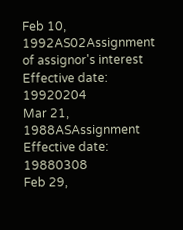Feb 10, 1992AS02Assignment of assignor's interest
Effective date: 19920204
Mar 21, 1988ASAssignment
Effective date: 19880308
Feb 29,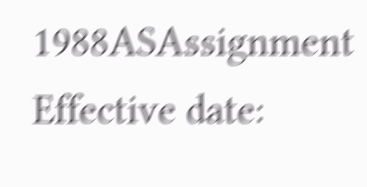1988ASAssignment
Effective date: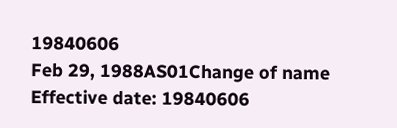19840606
Feb 29, 1988AS01Change of name
Effective date: 19840606